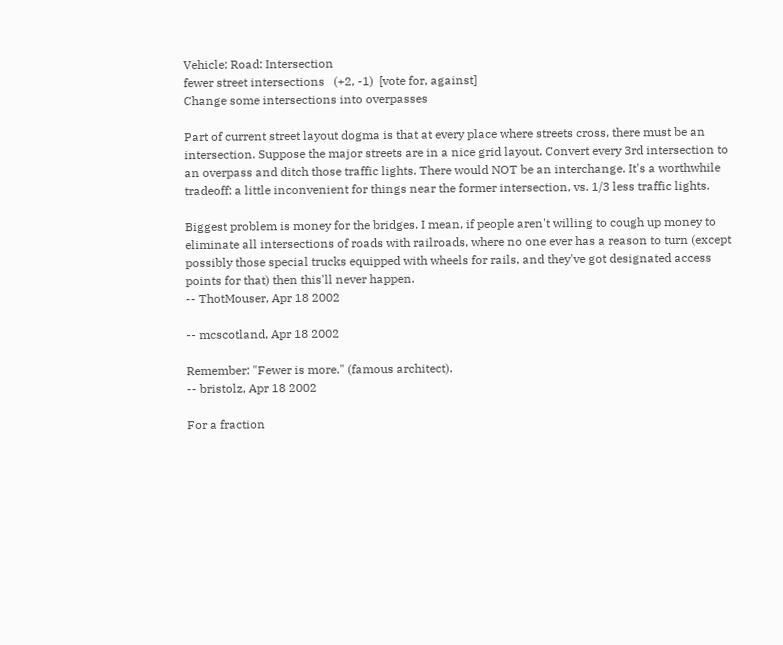Vehicle: Road: Intersection
fewer street intersections   (+2, -1)  [vote for, against]
Change some intersections into overpasses

Part of current street layout dogma is that at every place where streets cross, there must be an intersection. Suppose the major streets are in a nice grid layout. Convert every 3rd intersection to an overpass and ditch those traffic lights. There would NOT be an interchange. It's a worthwhile tradeoff: a little inconvenient for things near the former intersection, vs. 1/3 less traffic lights.

Biggest problem is money for the bridges. I mean, if people aren't willing to cough up money to eliminate all intersections of roads with railroads, where no one ever has a reason to turn (except possibly those special trucks equipped with wheels for rails, and they've got designated access points for that) then this'll never happen.
-- ThotMouser, Apr 18 2002

-- mcscotland, Apr 18 2002

Remember: "Fewer is more." (famous architect).
-- bristolz, Apr 18 2002

For a fraction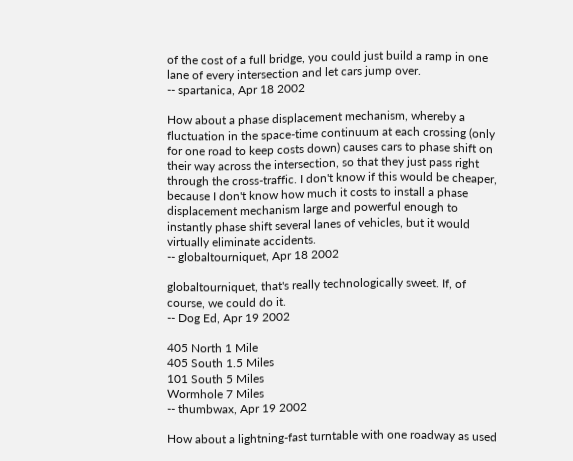of the cost of a full bridge, you could just build a ramp in one lane of every intersection and let cars jump over.
-- spartanica, Apr 18 2002

How about a phase displacement mechanism, whereby a fluctuation in the space-time continuum at each crossing (only for one road to keep costs down) causes cars to phase shift on their way across the intersection, so that they just pass right through the cross-traffic. I don't know if this would be cheaper, because I don't know how much it costs to install a phase displacement mechanism large and powerful enough to instantly phase shift several lanes of vehicles, but it would virtually eliminate accidents.
-- globaltourniquet, Apr 18 2002

globaltourniquet, that's really technologically sweet. If, of course, we could do it.
-- Dog Ed, Apr 19 2002

405 North 1 Mile
405 South 1.5 Miles
101 South 5 Miles
Wormhole 7 Miles
-- thumbwax, Apr 19 2002

How about a lightning-fast turntable with one roadway as used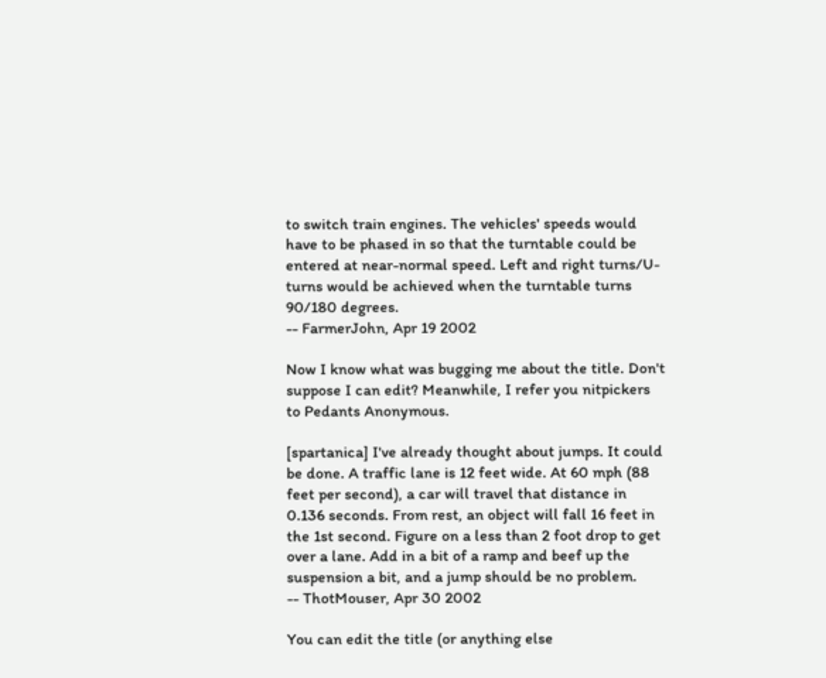to switch train engines. The vehicles' speeds would have to be phased in so that the turntable could be entered at near-normal speed. Left and right turns/U-turns would be achieved when the turntable turns 90/180 degrees.
-- FarmerJohn, Apr 19 2002

Now I know what was bugging me about the title. Don't suppose I can edit? Meanwhile, I refer you nitpickers to Pedants Anonymous.

[spartanica] I've already thought about jumps. It could be done. A traffic lane is 12 feet wide. At 60 mph (88 feet per second), a car will travel that distance in 0.136 seconds. From rest, an object will fall 16 feet in the 1st second. Figure on a less than 2 foot drop to get over a lane. Add in a bit of a ramp and beef up the suspension a bit, and a jump should be no problem.
-- ThotMouser, Apr 30 2002

You can edit the title (or anything else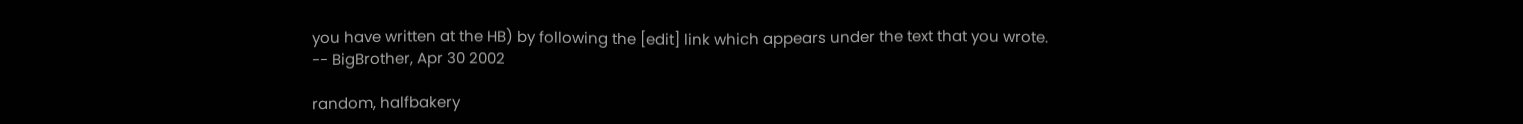you have written at the HB) by following the [edit] link which appears under the text that you wrote.
-- BigBrother, Apr 30 2002

random, halfbakery